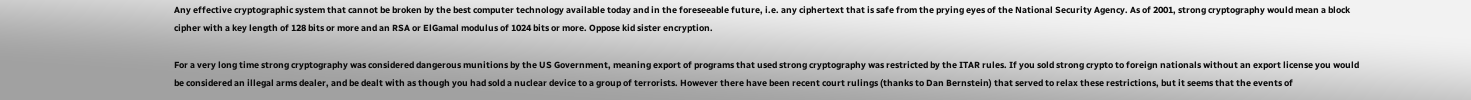Any effective cryptographic system that cannot be broken by the best computer technology available today and in the foreseeable future, i.e. any ciphertext that is safe from the prying eyes of the National Security Agency. As of 2001, strong cryptography would mean a block cipher with a key length of 128 bits or more and an RSA or ElGamal modulus of 1024 bits or more. Oppose kid sister encryption.

For a very long time strong cryptography was considered dangerous munitions by the US Government, meaning export of programs that used strong cryptography was restricted by the ITAR rules. If you sold strong crypto to foreign nationals without an export license you would be considered an illegal arms dealer, and be dealt with as though you had sold a nuclear device to a group of terrorists. However there have been recent court rulings (thanks to Dan Bernstein) that served to relax these restrictions, but it seems that the events of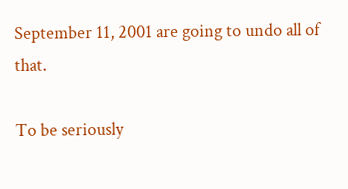September 11, 2001 are going to undo all of that.

To be seriously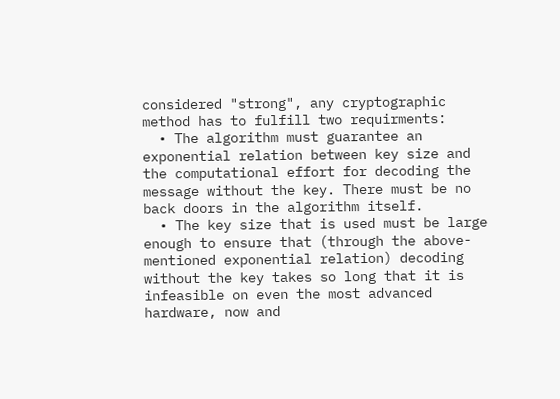considered "strong", any cryptographic method has to fulfill two requirments:
  • The algorithm must guarantee an exponential relation between key size and the computational effort for decoding the message without the key. There must be no back doors in the algorithm itself.
  • The key size that is used must be large enough to ensure that (through the above-mentioned exponential relation) decoding without the key takes so long that it is infeasible on even the most advanced hardware, now and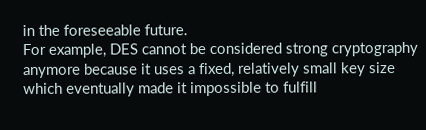in the foreseeable future.
For example, DES cannot be considered strong cryptography anymore because it uses a fixed, relatively small key size which eventually made it impossible to fulfill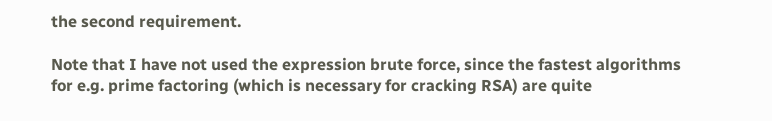the second requirement.

Note that I have not used the expression brute force, since the fastest algorithms for e.g. prime factoring (which is necessary for cracking RSA) are quite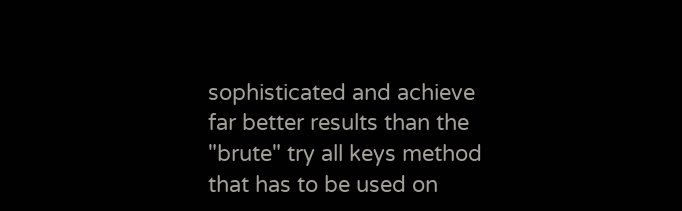sophisticated and achieve far better results than the "brute" try all keys method that has to be used on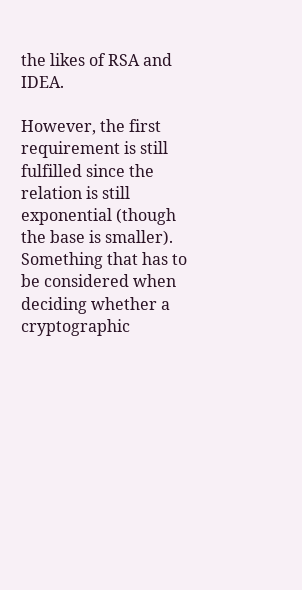the likes of RSA and IDEA.

However, the first requirement is still fulfilled since the relation is still exponential (though the base is smaller). Something that has to be considered when deciding whether a cryptographic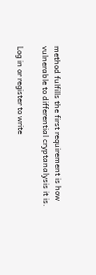method fulfills the first requirement is how vulnerable to differential cryptanalysis it is.

Log in or register to write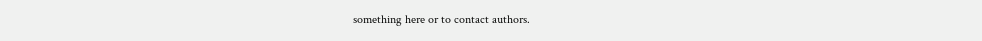something here or to contact authors.